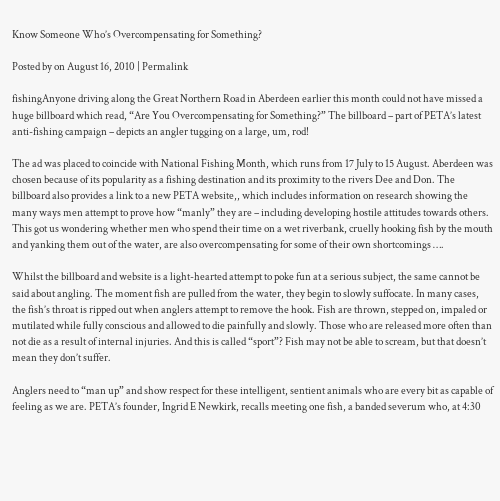Know Someone Who’s Overcompensating for Something?

Posted by on August 16, 2010 | Permalink

fishingAnyone driving along the Great Northern Road in Aberdeen earlier this month could not have missed a huge billboard which read, “Are You Overcompensating for Something?” The billboard – part of PETA’s latest anti-fishing campaign – depicts an angler tugging on a large, um, rod!

The ad was placed to coincide with National Fishing Month, which runs from 17 July to 15 August. Aberdeen was chosen because of its popularity as a fishing destination and its proximity to the rivers Dee and Don. The billboard also provides a link to a new PETA website,, which includes information on research showing the many ways men attempt to prove how “manly” they are – including developing hostile attitudes towards others. This got us wondering whether men who spend their time on a wet riverbank, cruelly hooking fish by the mouth and yanking them out of the water, are also overcompensating for some of their own shortcomings ….

Whilst the billboard and website is a light-hearted attempt to poke fun at a serious subject, the same cannot be said about angling. The moment fish are pulled from the water, they begin to slowly suffocate. In many cases, the fish’s throat is ripped out when anglers attempt to remove the hook. Fish are thrown, stepped on, impaled or mutilated while fully conscious and allowed to die painfully and slowly. Those who are released more often than not die as a result of internal injuries. And this is called “sport”? Fish may not be able to scream, but that doesn’t mean they don’t suffer.

Anglers need to “man up” and show respect for these intelligent, sentient animals who are every bit as capable of feeling as we are. PETA’s founder, Ingrid E Newkirk, recalls meeting one fish, a banded severum who, at 4:30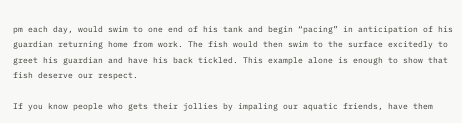pm each day, would swim to one end of his tank and begin “pacing” in anticipation of his guardian returning home from work. The fish would then swim to the surface excitedly to greet his guardian and have his back tickled. This example alone is enough to show that fish deserve our respect.

If you know people who gets their jollies by impaling our aquatic friends, have them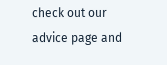check out our advice page and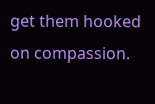get them hooked on compassion.